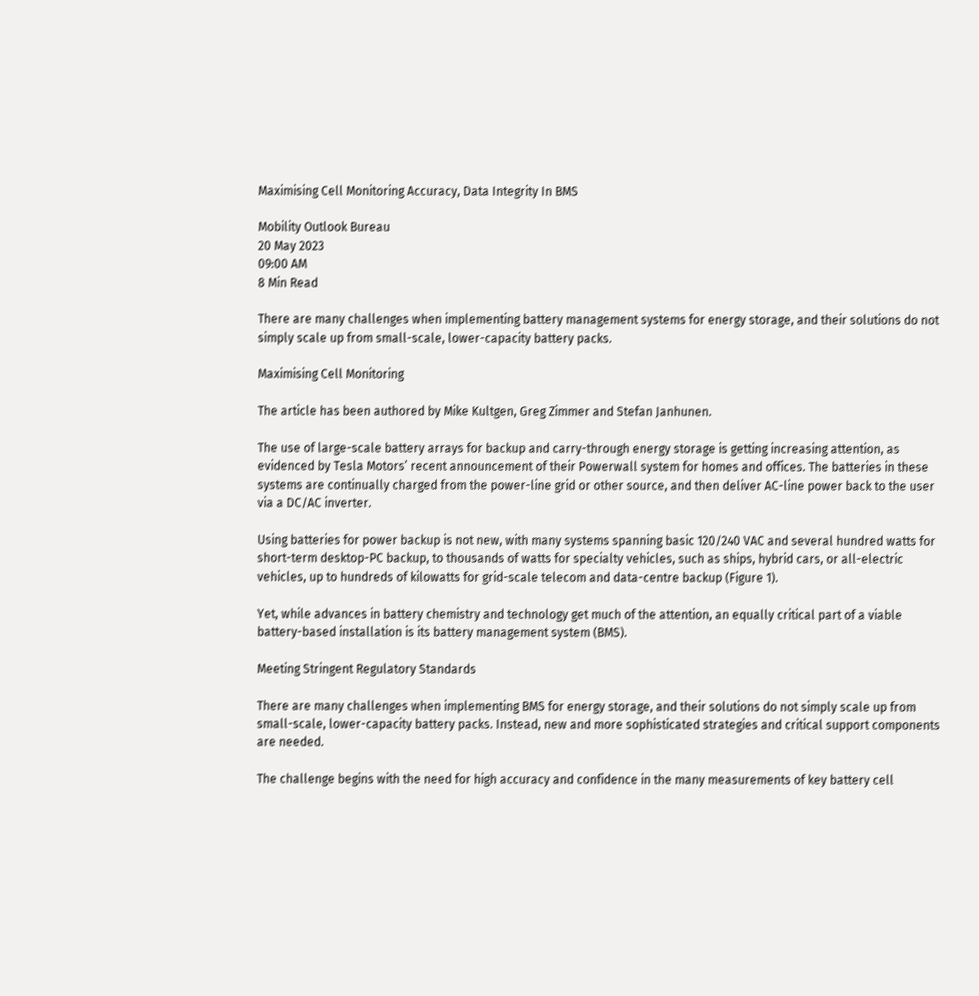Maximising Cell Monitoring Accuracy, Data Integrity In BMS

Mobility Outlook Bureau
20 May 2023
09:00 AM
8 Min Read

There are many challenges when implementing battery management systems for energy storage, and their solutions do not simply scale up from small-scale, lower-capacity battery packs.

Maximising Cell Monitoring

The article has been authored by Mike Kultgen, Greg Zimmer and Stefan Janhunen.

The use of large-scale battery arrays for backup and carry-through energy storage is getting increasing attention, as evidenced by Tesla Motors’ recent announcement of their Powerwall system for homes and offices. The batteries in these systems are continually charged from the power-line grid or other source, and then deliver AC-line power back to the user via a DC/AC inverter.

Using batteries for power backup is not new, with many systems spanning basic 120/240 VAC and several hundred watts for short-term desktop-PC backup, to thousands of watts for specialty vehicles, such as ships, hybrid cars, or all-electric vehicles, up to hundreds of kilowatts for grid-scale telecom and data-centre backup (Figure 1).

Yet, while advances in battery chemistry and technology get much of the attention, an equally critical part of a viable battery-based installation is its battery management system (BMS).

Meeting Stringent Regulatory Standards

There are many challenges when implementing BMS for energy storage, and their solutions do not simply scale up from small-scale, lower-capacity battery packs. Instead, new and more sophisticated strategies and critical support components are needed.

The challenge begins with the need for high accuracy and confidence in the many measurements of key battery cell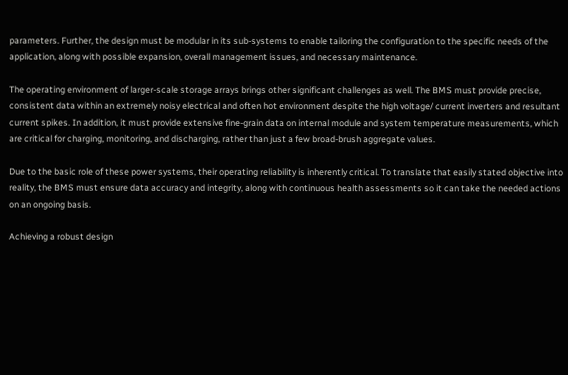parameters. Further, the design must be modular in its sub-systems to enable tailoring the configuration to the specific needs of the application, along with possible expansion, overall management issues, and necessary maintenance.

The operating environment of larger-scale storage arrays brings other significant challenges as well. The BMS must provide precise, consistent data within an extremely noisy electrical and often hot environment despite the high voltage/ current inverters and resultant current spikes. In addition, it must provide extensive fine-grain data on internal module and system temperature measurements, which are critical for charging, monitoring, and discharging, rather than just a few broad-brush aggregate values.

Due to the basic role of these power systems, their operating reliability is inherently critical. To translate that easily stated objective into reality, the BMS must ensure data accuracy and integrity, along with continuous health assessments so it can take the needed actions on an ongoing basis.

Achieving a robust design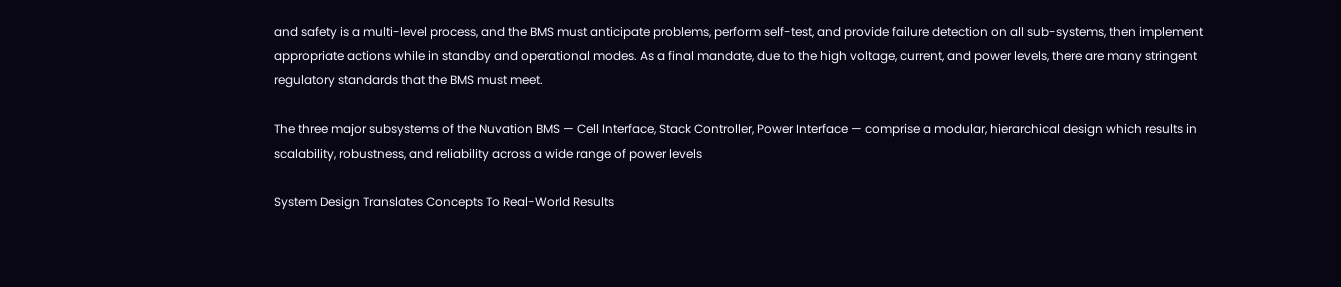and safety is a multi-level process, and the BMS must anticipate problems, perform self-test, and provide failure detection on all sub-systems, then implement appropriate actions while in standby and operational modes. As a final mandate, due to the high voltage, current, and power levels, there are many stringent regulatory standards that the BMS must meet.

The three major subsystems of the Nuvation BMS — Cell Interface, Stack Controller, Power Interface — comprise a modular, hierarchical design which results in scalability, robustness, and reliability across a wide range of power levels

System Design Translates Concepts To Real-World Results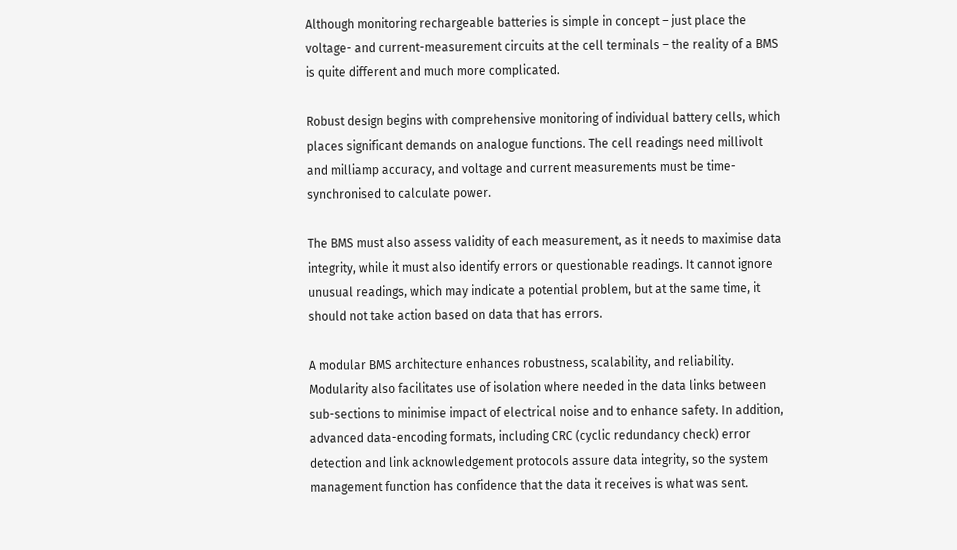Although monitoring rechargeable batteries is simple in concept – just place the voltage- and current-measurement circuits at the cell terminals – the reality of a BMS is quite different and much more complicated.

Robust design begins with comprehensive monitoring of individual battery cells, which places significant demands on analogue functions. The cell readings need millivolt and milliamp accuracy, and voltage and current measurements must be time-synchronised to calculate power.

The BMS must also assess validity of each measurement, as it needs to maximise data integrity, while it must also identify errors or questionable readings. It cannot ignore unusual readings, which may indicate a potential problem, but at the same time, it should not take action based on data that has errors.

A modular BMS architecture enhances robustness, scalability, and reliability. Modularity also facilitates use of isolation where needed in the data links between sub-sections to minimise impact of electrical noise and to enhance safety. In addition, advanced data-encoding formats, including CRC (cyclic redundancy check) error detection and link acknowledgement protocols assure data integrity, so the system management function has confidence that the data it receives is what was sent.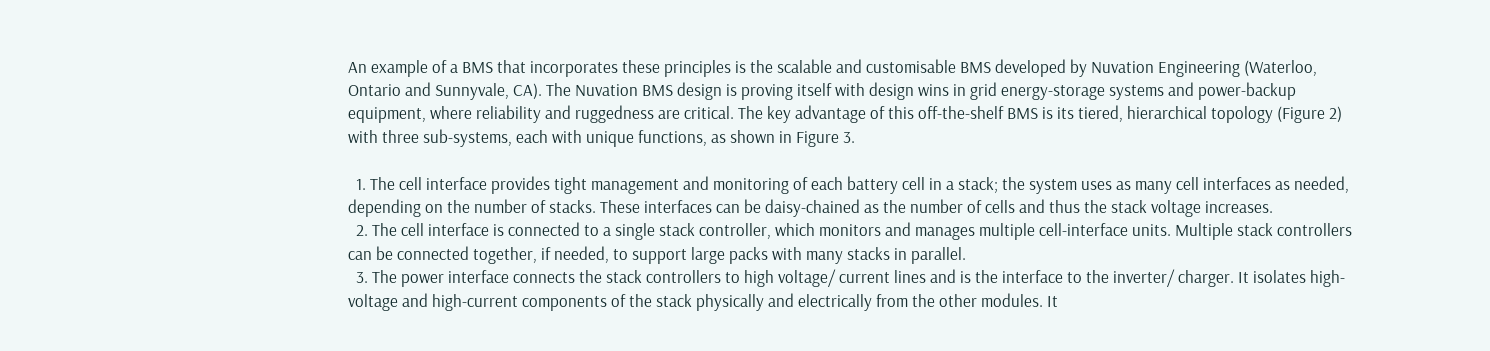An example of a BMS that incorporates these principles is the scalable and customisable BMS developed by Nuvation Engineering (Waterloo, Ontario and Sunnyvale, CA). The Nuvation BMS design is proving itself with design wins in grid energy-storage systems and power-backup equipment, where reliability and ruggedness are critical. The key advantage of this off-the-shelf BMS is its tiered, hierarchical topology (Figure 2) with three sub-systems, each with unique functions, as shown in Figure 3.

  1. The cell interface provides tight management and monitoring of each battery cell in a stack; the system uses as many cell interfaces as needed, depending on the number of stacks. These interfaces can be daisy-chained as the number of cells and thus the stack voltage increases.
  2. The cell interface is connected to a single stack controller, which monitors and manages multiple cell-interface units. Multiple stack controllers can be connected together, if needed, to support large packs with many stacks in parallel.
  3. The power interface connects the stack controllers to high voltage/ current lines and is the interface to the inverter/ charger. It isolates high-voltage and high-current components of the stack physically and electrically from the other modules. It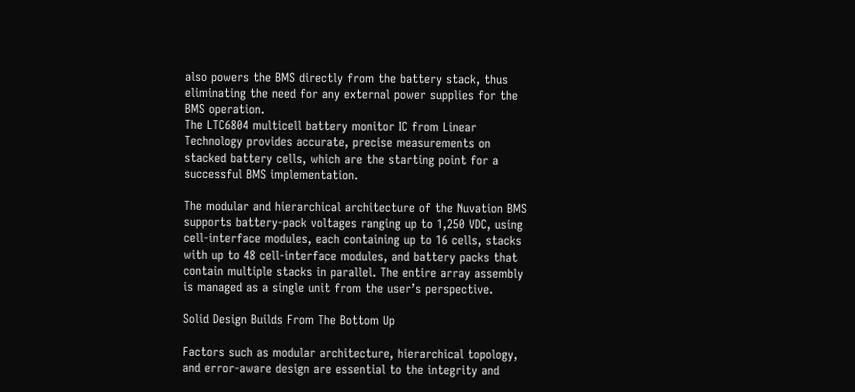also powers the BMS directly from the battery stack, thus eliminating the need for any external power supplies for the BMS operation.
The LTC6804 multicell battery monitor IC from Linear Technology provides accurate, precise measurements on stacked battery cells, which are the starting point for a successful BMS implementation.

The modular and hierarchical architecture of the Nuvation BMS supports battery-pack voltages ranging up to 1,250 VDC, using cell-interface modules, each containing up to 16 cells, stacks with up to 48 cell-interface modules, and battery packs that contain multiple stacks in parallel. The entire array assembly is managed as a single unit from the user’s perspective.

Solid Design Builds From The Bottom Up

Factors such as modular architecture, hierarchical topology, and error-aware design are essential to the integrity and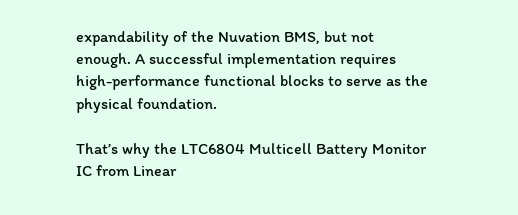expandability of the Nuvation BMS, but not enough. A successful implementation requires high-performance functional blocks to serve as the physical foundation.

That’s why the LTC6804 Multicell Battery Monitor IC from Linear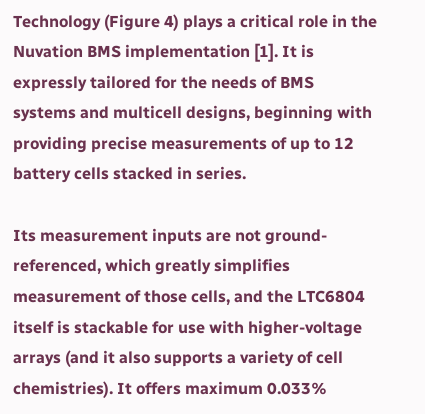Technology (Figure 4) plays a critical role in the Nuvation BMS implementation [1]. It is expressly tailored for the needs of BMS systems and multicell designs, beginning with providing precise measurements of up to 12 battery cells stacked in series.

Its measurement inputs are not ground-referenced, which greatly simplifies measurement of those cells, and the LTC6804 itself is stackable for use with higher-voltage arrays (and it also supports a variety of cell chemistries). It offers maximum 0.033%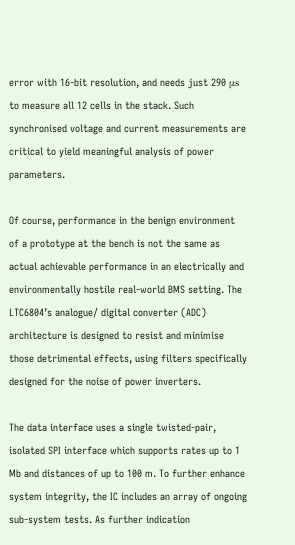error with 16-bit resolution, and needs just 290 μs to measure all 12 cells in the stack. Such synchronised voltage and current measurements are critical to yield meaningful analysis of power parameters.

Of course, performance in the benign environment of a prototype at the bench is not the same as actual achievable performance in an electrically and environmentally hostile real-world BMS setting. The LTC6804’s analogue/ digital converter (ADC) architecture is designed to resist and minimise those detrimental effects, using filters specifically designed for the noise of power inverters.

The data interface uses a single twisted-pair, isolated SPI interface which supports rates up to 1 Mb and distances of up to 100 m. To further enhance system integrity, the IC includes an array of ongoing sub-system tests. As further indication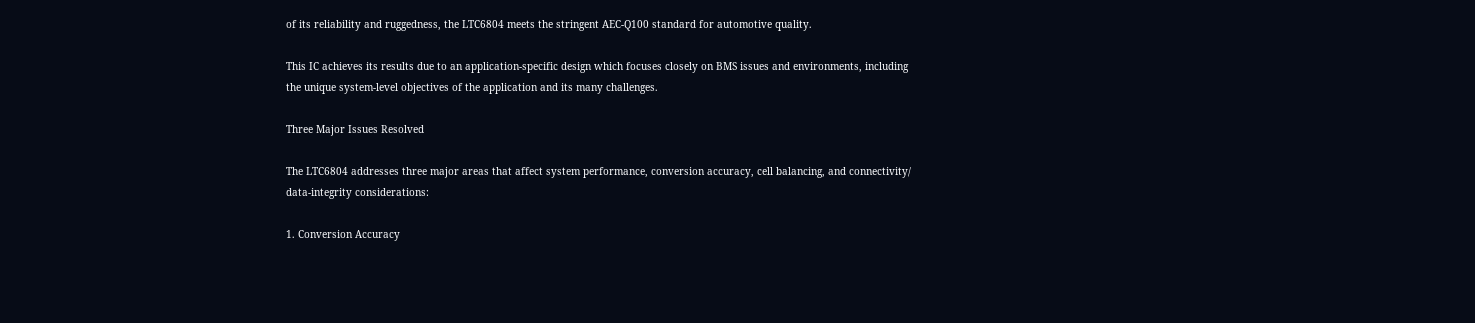of its reliability and ruggedness, the LTC6804 meets the stringent AEC-Q100 standard for automotive quality.

This IC achieves its results due to an application-specific design which focuses closely on BMS issues and environments, including the unique system-level objectives of the application and its many challenges.

Three Major Issues Resolved

The LTC6804 addresses three major areas that affect system performance, conversion accuracy, cell balancing, and connectivity/ data-integrity considerations:

1. Conversion Accuracy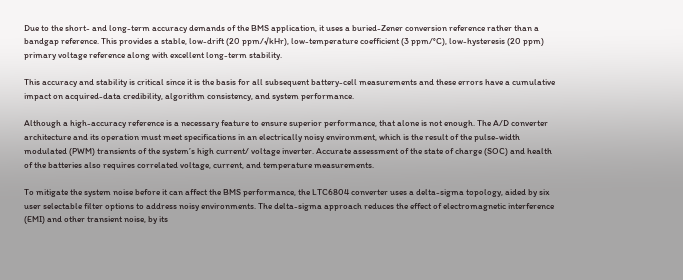Due to the short- and long-term accuracy demands of the BMS application, it uses a buried-Zener conversion reference rather than a bandgap reference. This provides a stable, low-drift (20 ppm/√kHr), low-temperature coefficient (3 ppm/°C), low-hysteresis (20 ppm) primary voltage reference along with excellent long-term stability.

This accuracy and stability is critical since it is the basis for all subsequent battery-cell measurements and these errors have a cumulative impact on acquired-data credibility, algorithm consistency, and system performance.

Although a high-accuracy reference is a necessary feature to ensure superior performance, that alone is not enough. The A/D converter architecture and its operation must meet specifications in an electrically noisy environment, which is the result of the pulse-width modulated (PWM) transients of the system’s high current/ voltage inverter. Accurate assessment of the state of charge (SOC) and health of the batteries also requires correlated voltage, current, and temperature measurements.

To mitigate the system noise before it can affect the BMS performance, the LTC6804 converter uses a delta-sigma topology, aided by six user selectable filter options to address noisy environments. The delta-sigma approach reduces the effect of electromagnetic interference (EMI) and other transient noise, by its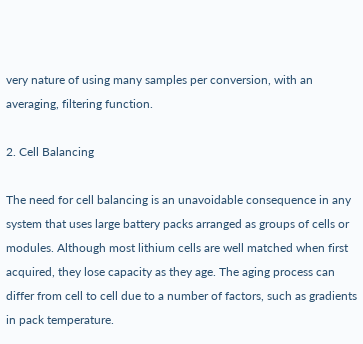very nature of using many samples per conversion, with an averaging, filtering function.

2. Cell Balancing

The need for cell balancing is an unavoidable consequence in any system that uses large battery packs arranged as groups of cells or modules. Although most lithium cells are well matched when first acquired, they lose capacity as they age. The aging process can differ from cell to cell due to a number of factors, such as gradients in pack temperature.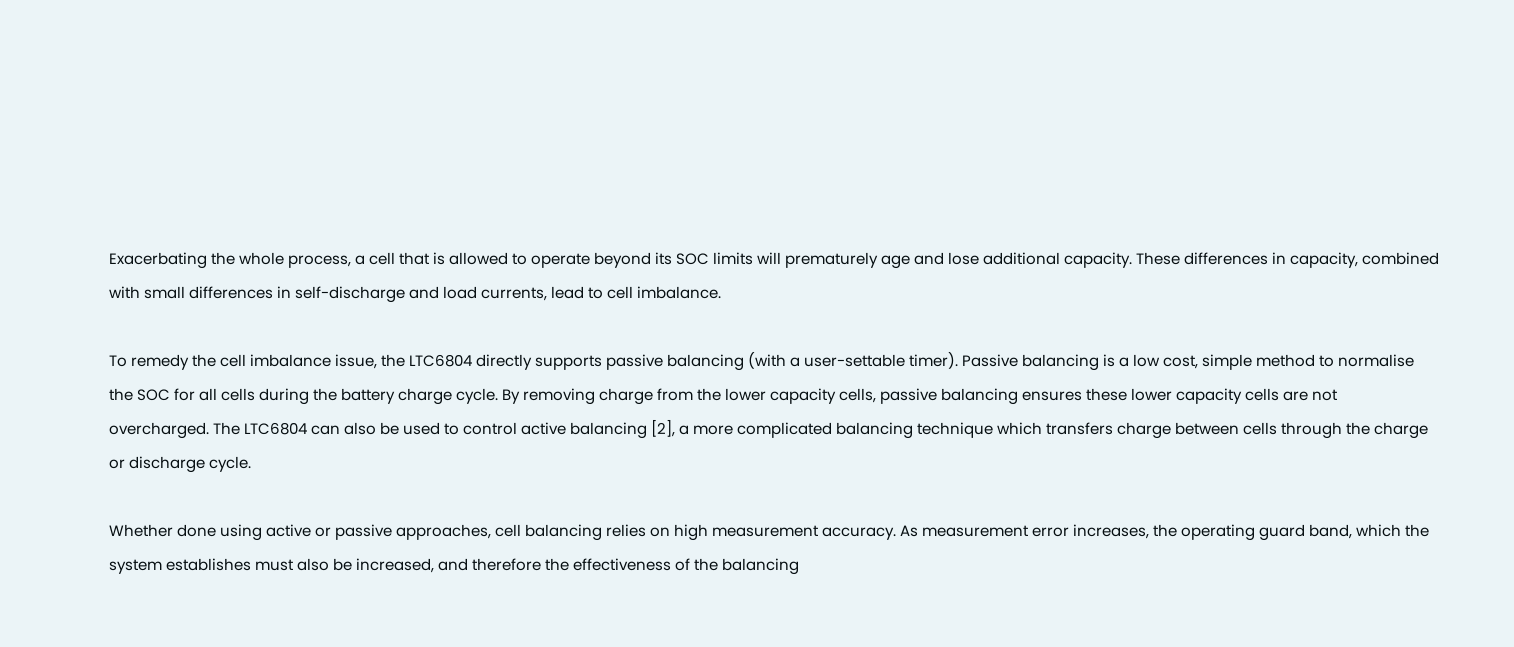Exacerbating the whole process, a cell that is allowed to operate beyond its SOC limits will prematurely age and lose additional capacity. These differences in capacity, combined with small differences in self-discharge and load currents, lead to cell imbalance.

To remedy the cell imbalance issue, the LTC6804 directly supports passive balancing (with a user-settable timer). Passive balancing is a low cost, simple method to normalise the SOC for all cells during the battery charge cycle. By removing charge from the lower capacity cells, passive balancing ensures these lower capacity cells are not overcharged. The LTC6804 can also be used to control active balancing [2], a more complicated balancing technique which transfers charge between cells through the charge or discharge cycle.

Whether done using active or passive approaches, cell balancing relies on high measurement accuracy. As measurement error increases, the operating guard band, which the system establishes must also be increased, and therefore the effectiveness of the balancing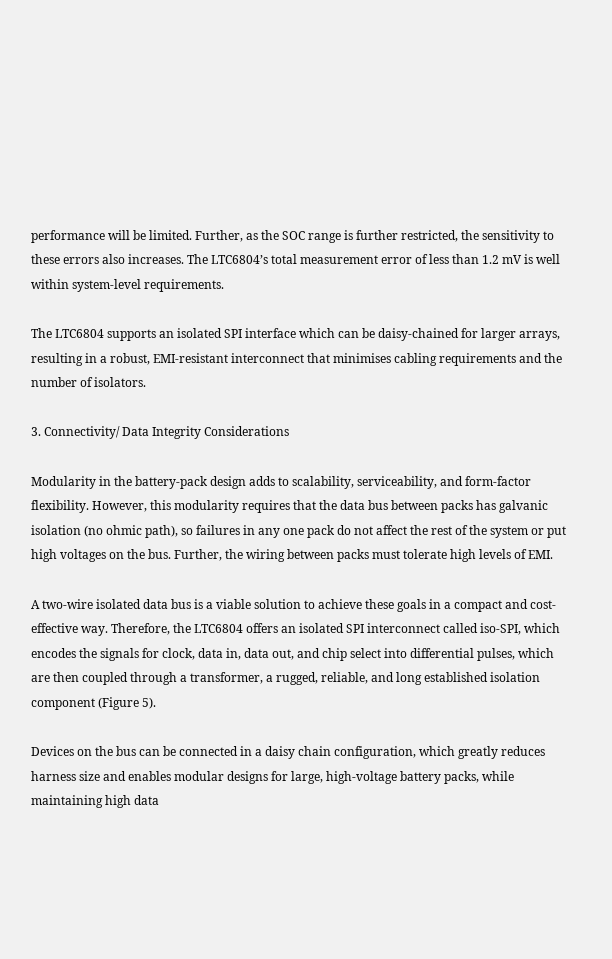performance will be limited. Further, as the SOC range is further restricted, the sensitivity to these errors also increases. The LTC6804’s total measurement error of less than 1.2 mV is well within system-level requirements.

The LTC6804 supports an isolated SPI interface which can be daisy-chained for larger arrays, resulting in a robust, EMI-resistant interconnect that minimises cabling requirements and the number of isolators.

3. Connectivity/ Data Integrity Considerations

Modularity in the battery-pack design adds to scalability, serviceability, and form-factor flexibility. However, this modularity requires that the data bus between packs has galvanic isolation (no ohmic path), so failures in any one pack do not affect the rest of the system or put high voltages on the bus. Further, the wiring between packs must tolerate high levels of EMI.

A two-wire isolated data bus is a viable solution to achieve these goals in a compact and cost-effective way. Therefore, the LTC6804 offers an isolated SPI interconnect called iso-SPI, which encodes the signals for clock, data in, data out, and chip select into differential pulses, which are then coupled through a transformer, a rugged, reliable, and long established isolation component (Figure 5).

Devices on the bus can be connected in a daisy chain configuration, which greatly reduces harness size and enables modular designs for large, high-voltage battery packs, while maintaining high data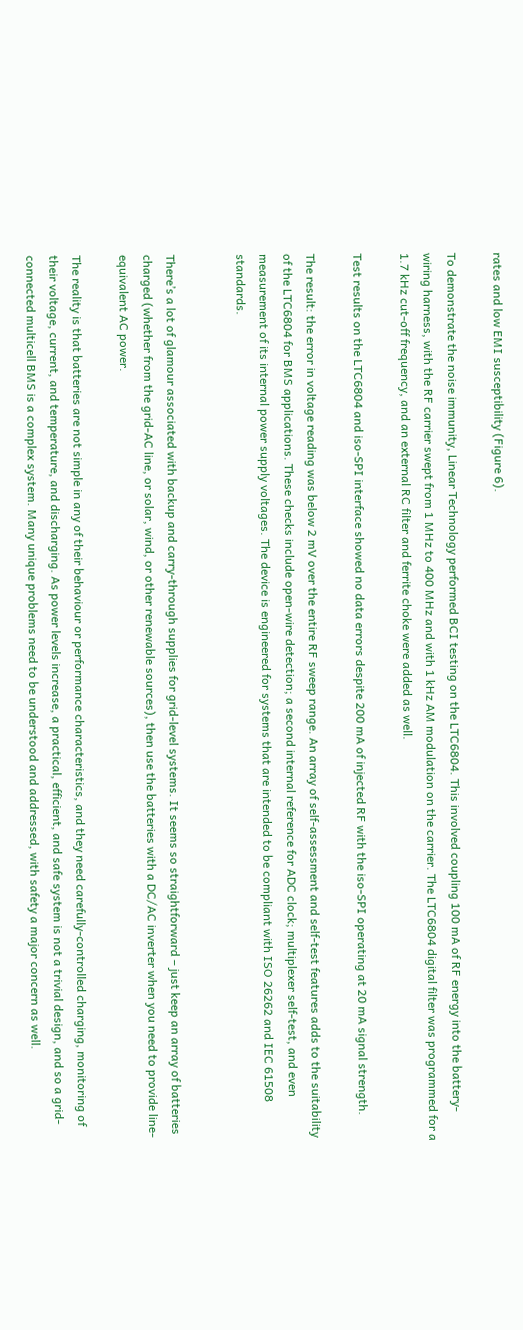rates and low EMI susceptibility (Figure 6).

To demonstrate the noise immunity, Linear Technology performed BCI testing on the LTC6804. This involved coupling 100 mA of RF energy into the battery-wiring harness, with the RF carrier swept from 1 MHz to 400 MHz and with 1 kHz AM modulation on the carrier. The LTC6804 digital filter was programmed for a 1.7 kHz cut-off frequency, and an external RC filter and ferrite choke were added as well.

Test results on the LTC6804 and iso-SPI interface showed no data errors despite 200 mA of injected RF with the iso-SPI operating at 20 mA signal strength.

The result: the error in voltage reading was below 2 mV over the entire RF sweep range. An array of self-assessment and self-test features adds to the suitability of the LTC6804 for BMS applications. These checks include open-wire detection; a second internal reference for ADC clock; multiplexer self-test, and even measurement of its internal power supply voltages. The device is engineered for systems that are intended to be compliant with ISO 26262 and IEC 61508 standards.


There’s a lot of glamour associated with backup and carry-through supplies for grid-level systems. It seems so straightforward – just keep an array of batteries charged (whether from the grid-AC line, or solar, wind, or other renewable sources), then use the batteries with a DC/AC inverter when you need to provide line-equivalent AC power.

The reality is that batteries are not simple in any of their behaviour or performance characteristics, and they need carefully-controlled charging, monitoring of their voltage, current, and temperature, and discharging. As power levels increase, a practical, efficient, and safe system is not a trivial design, and so a grid-connected multicell BMS is a complex system. Many unique problems need to be understood and addressed, with safety a major concern as well.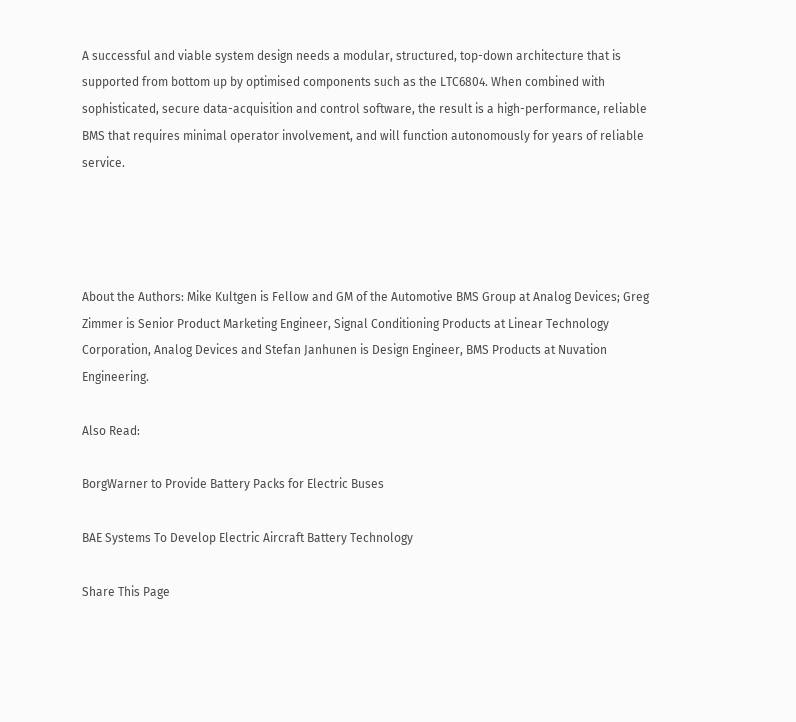A successful and viable system design needs a modular, structured, top-down architecture that is supported from bottom up by optimised components such as the LTC6804. When combined with sophisticated, secure data-acquisition and control software, the result is a high-performance, reliable BMS that requires minimal operator involvement, and will function autonomously for years of reliable service.




About the Authors: Mike Kultgen is Fellow and GM of the Automotive BMS Group at Analog Devices; Greg Zimmer is Senior Product Marketing Engineer, Signal Conditioning Products at Linear Technology Corporation, Analog Devices and Stefan Janhunen is Design Engineer, BMS Products at Nuvation Engineering.

Also Read:

BorgWarner to Provide Battery Packs for Electric Buses

BAE Systems To Develop Electric Aircraft Battery Technology

Share This Page